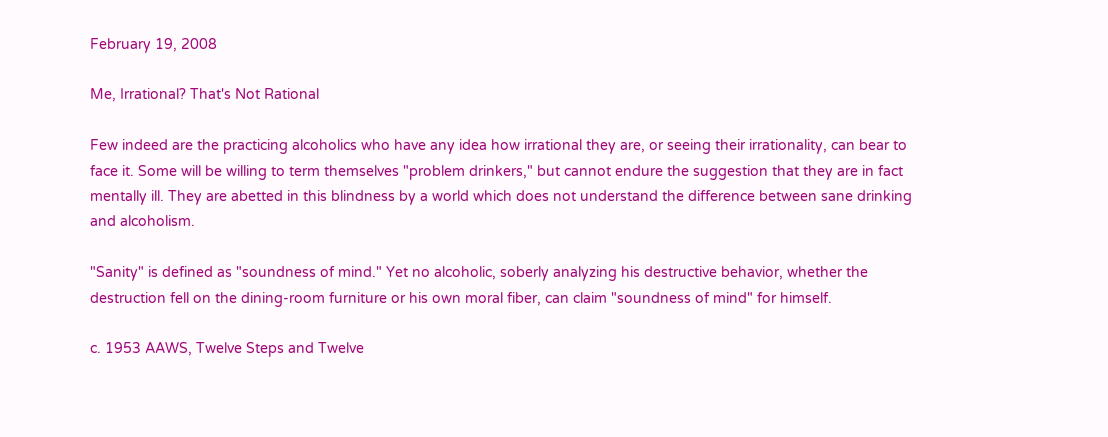February 19, 2008

Me, Irrational? That's Not Rational

Few indeed are the practicing alcoholics who have any idea how irrational they are, or seeing their irrationality, can bear to face it. Some will be willing to term themselves "problem drinkers," but cannot endure the suggestion that they are in fact mentally ill. They are abetted in this blindness by a world which does not understand the difference between sane drinking and alcoholism.

"Sanity" is defined as "soundness of mind." Yet no alcoholic, soberly analyzing his destructive behavior, whether the destruction fell on the dining-room furniture or his own moral fiber, can claim "soundness of mind" for himself.

c. 1953 AAWS, Twelve Steps and Twelve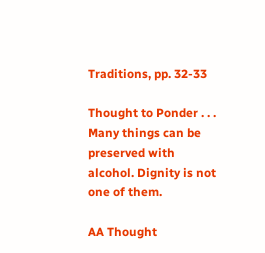Traditions, pp. 32-33

Thought to Ponder . . .
Many things can be preserved with alcohol. Dignity is not one of them.

AA Thought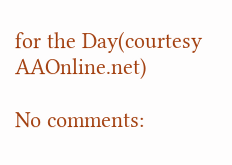for the Day(courtesy AAOnline.net)

No comments: